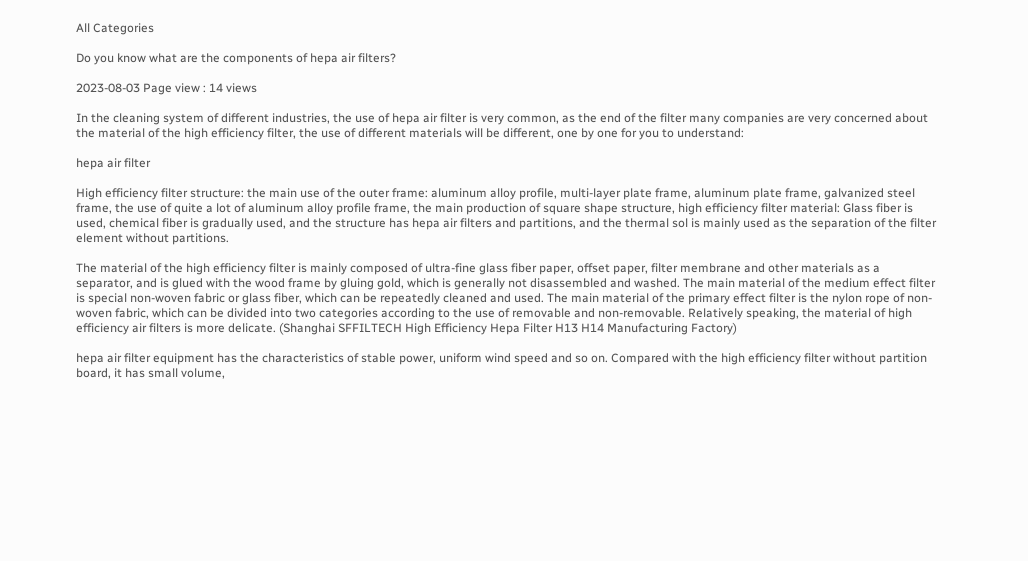All Categories

Do you know what are the components of hepa air filters?

2023-08-03 Page view : 14 views

In the cleaning system of different industries, the use of hepa air filter is very common, as the end of the filter many companies are very concerned about the material of the high efficiency filter, the use of different materials will be different, one by one for you to understand:

hepa air filter

High efficiency filter structure: the main use of the outer frame: aluminum alloy profile, multi-layer plate frame, aluminum plate frame, galvanized steel frame, the use of quite a lot of aluminum alloy profile frame, the main production of square shape structure, high efficiency filter material: Glass fiber is used, chemical fiber is gradually used, and the structure has hepa air filters and partitions, and the thermal sol is mainly used as the separation of the filter element without partitions.

The material of the high efficiency filter is mainly composed of ultra-fine glass fiber paper, offset paper, filter membrane and other materials as a separator, and is glued with the wood frame by gluing gold, which is generally not disassembled and washed. The main material of the medium effect filter is special non-woven fabric or glass fiber, which can be repeatedly cleaned and used. The main material of the primary effect filter is the nylon rope of non-woven fabric, which can be divided into two categories according to the use of removable and non-removable. Relatively speaking, the material of high efficiency air filters is more delicate. (Shanghai SFFILTECH High Efficiency Hepa Filter H13 H14 Manufacturing Factory)

hepa air filter equipment has the characteristics of stable power, uniform wind speed and so on. Compared with the high efficiency filter without partition board, it has small volume,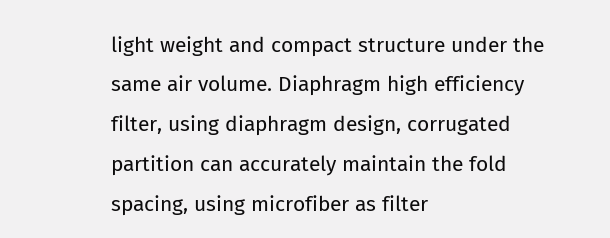light weight and compact structure under the same air volume. Diaphragm high efficiency filter, using diaphragm design, corrugated partition can accurately maintain the fold spacing, using microfiber as filter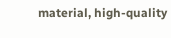material, high-quality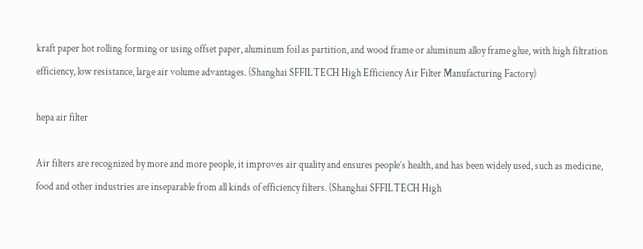kraft paper hot rolling forming or using offset paper, aluminum foil as partition, and wood frame or aluminum alloy frame glue, with high filtration efficiency, low resistance, large air volume advantages. (Shanghai SFFILTECH High Efficiency Air Filter Manufacturing Factory)

hepa air filter

Air filters are recognized by more and more people, it improves air quality and ensures people’s health, and has been widely used, such as medicine, food and other industries are inseparable from all kinds of efficiency filters. (Shanghai SFFILTECH High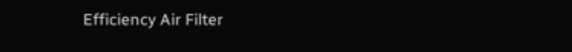Efficiency Air Filter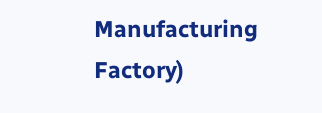Manufacturing Factory)